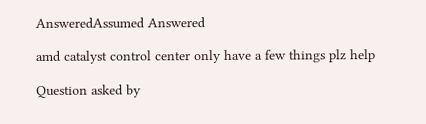AnsweredAssumed Answered

amd catalyst control center only have a few things plz help

Question asked by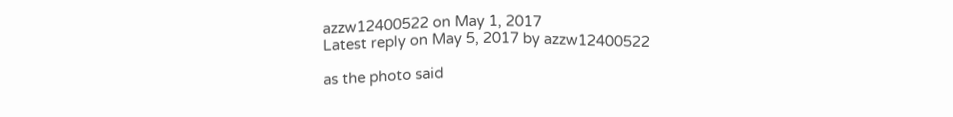azzw12400522 on May 1, 2017
Latest reply on May 5, 2017 by azzw12400522

as the photo said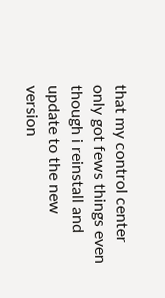that my control center only got fews things even though i reinstall and update to the new version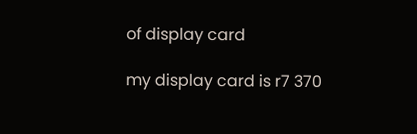of display card

my display card is r7 370